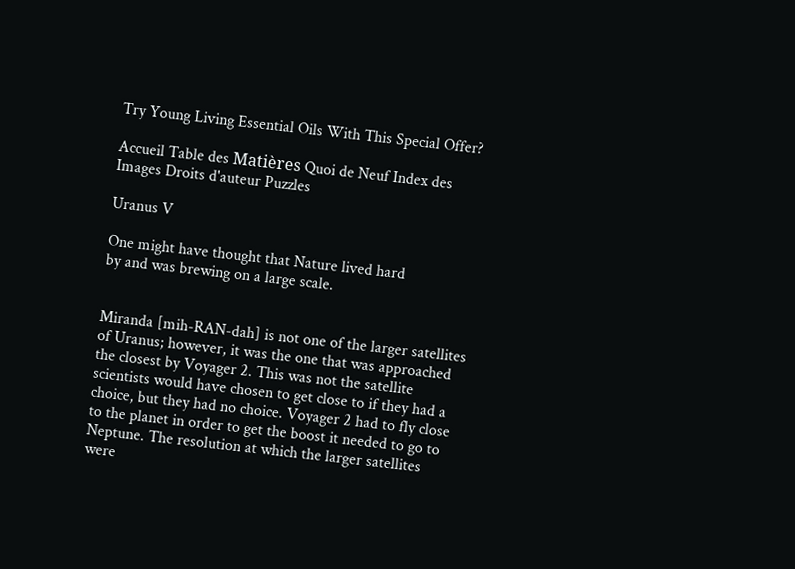Try Young Living Essential Oils With This Special Offer?

Accueil Table des Matières Quoi de Neuf Index des Images Droits d'auteur Puzzles

Uranus V

One might have thought that Nature lived hard
by and was brewing on a large scale.


Miranda [mih-RAN-dah] is not one of the larger satellites of Uranus; however, it was the one that was approached the closest by Voyager 2. This was not the satellite scientists would have chosen to get close to if they had a choice, but they had no choice. Voyager 2 had to fly close to the planet in order to get the boost it needed to go to Neptune. The resolution at which the larger satellites were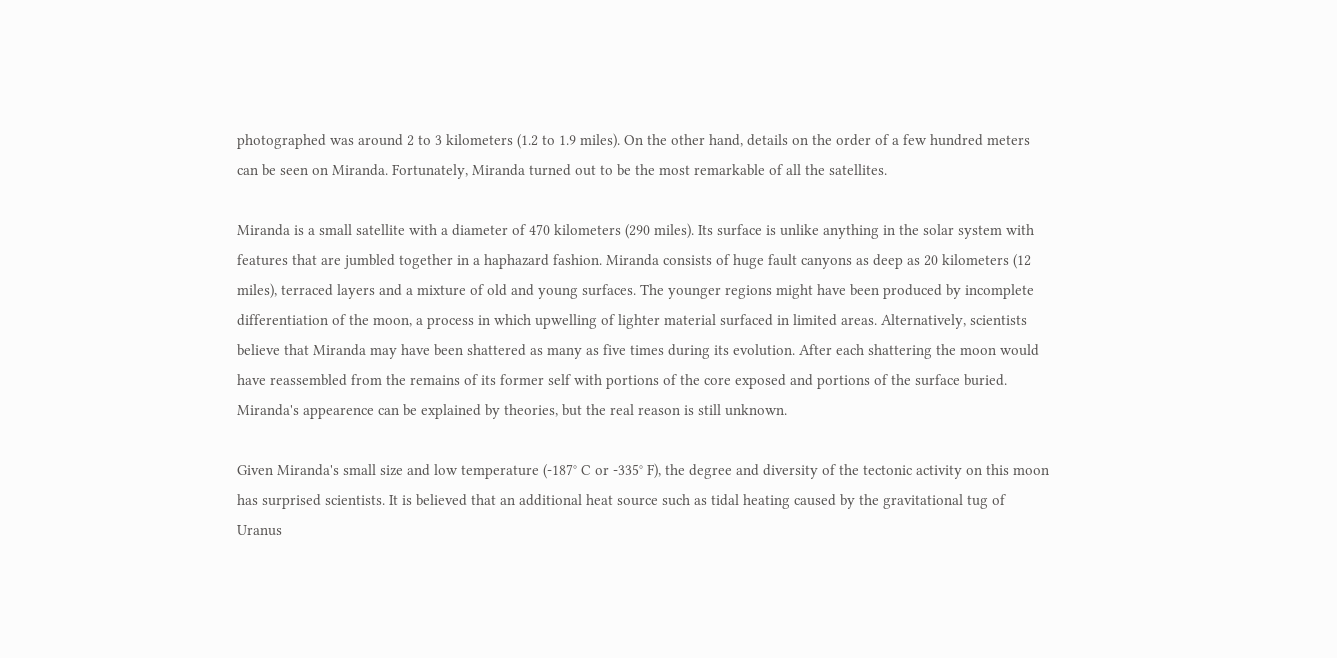photographed was around 2 to 3 kilometers (1.2 to 1.9 miles). On the other hand, details on the order of a few hundred meters can be seen on Miranda. Fortunately, Miranda turned out to be the most remarkable of all the satellites.

Miranda is a small satellite with a diameter of 470 kilometers (290 miles). Its surface is unlike anything in the solar system with features that are jumbled together in a haphazard fashion. Miranda consists of huge fault canyons as deep as 20 kilometers (12 miles), terraced layers and a mixture of old and young surfaces. The younger regions might have been produced by incomplete differentiation of the moon, a process in which upwelling of lighter material surfaced in limited areas. Alternatively, scientists believe that Miranda may have been shattered as many as five times during its evolution. After each shattering the moon would have reassembled from the remains of its former self with portions of the core exposed and portions of the surface buried. Miranda's appearence can be explained by theories, but the real reason is still unknown.

Given Miranda's small size and low temperature (-187° C or -335° F), the degree and diversity of the tectonic activity on this moon has surprised scientists. It is believed that an additional heat source such as tidal heating caused by the gravitational tug of Uranus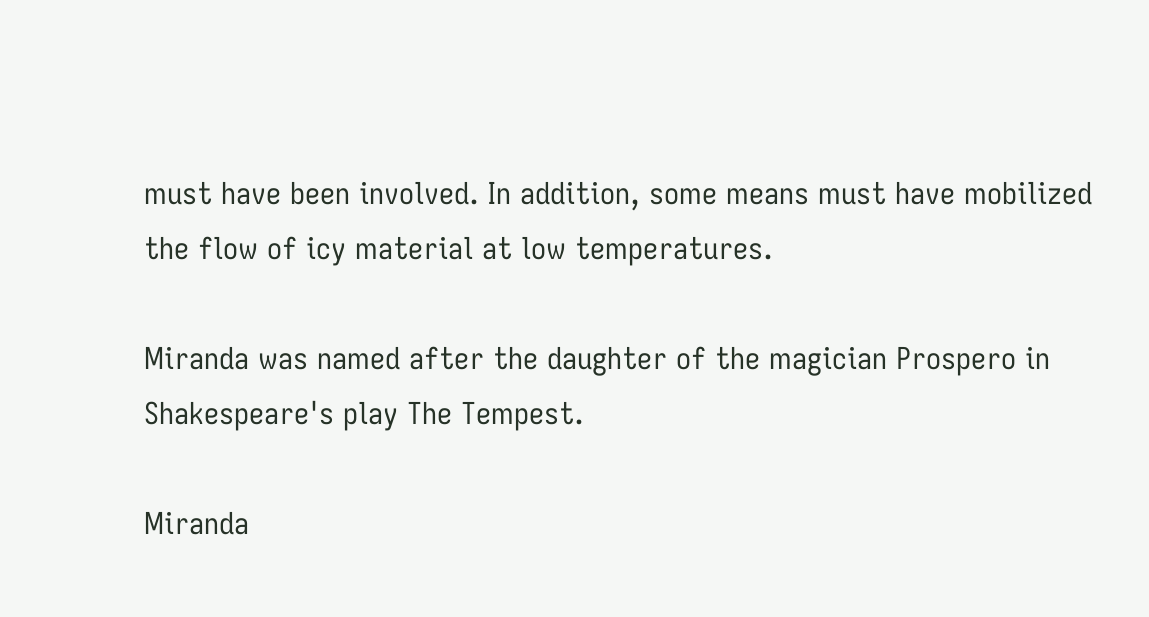must have been involved. In addition, some means must have mobilized the flow of icy material at low temperatures.

Miranda was named after the daughter of the magician Prospero in Shakespeare's play The Tempest.

Miranda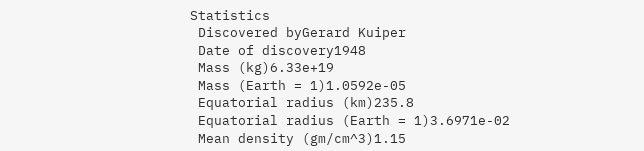Statistics
 Discovered byGerard Kuiper
 Date of discovery1948
 Mass (kg)6.33e+19
 Mass (Earth = 1)1.0592e-05
 Equatorial radius (km)235.8
 Equatorial radius (Earth = 1)3.6971e-02
 Mean density (gm/cm^3)1.15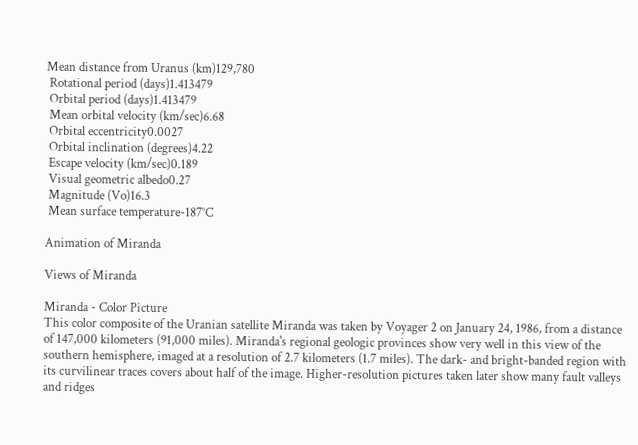Mean distance from Uranus (km)129,780
 Rotational period (days)1.413479
 Orbital period (days)1.413479
 Mean orbital velocity (km/sec)6.68
 Orbital eccentricity0.0027
 Orbital inclination (degrees)4.22
 Escape velocity (km/sec)0.189
 Visual geometric albedo0.27
 Magnitude (Vo)16.3
 Mean surface temperature-187°C

Animation of Miranda

Views of Miranda

Miranda - Color Picture
This color composite of the Uranian satellite Miranda was taken by Voyager 2 on January 24, 1986, from a distance of 147,000 kilometers (91,000 miles). Miranda's regional geologic provinces show very well in this view of the southern hemisphere, imaged at a resolution of 2.7 kilometers (1.7 miles). The dark- and bright-banded region with its curvilinear traces covers about half of the image. Higher-resolution pictures taken later show many fault valleys and ridges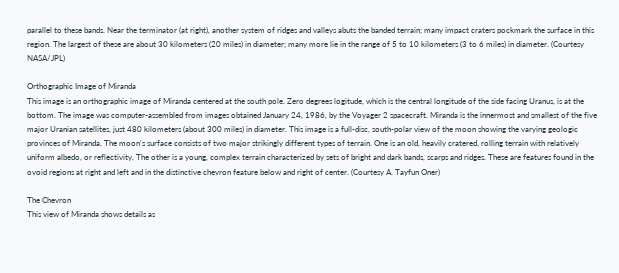parallel to these bands. Near the terminator (at right), another system of ridges and valleys abuts the banded terrain; many impact craters pockmark the surface in this region. The largest of these are about 30 kilometers (20 miles) in diameter; many more lie in the range of 5 to 10 kilometers (3 to 6 miles) in diameter. (Courtesy NASA/JPL)

Orthographic Image of Miranda
This image is an orthographic image of Miranda centered at the south pole. Zero degrees logitude, which is the central longitude of the side facing Uranus, is at the bottom. The image was computer-assembled from images obtained January 24, 1986, by the Voyager 2 spacecraft. Miranda is the innermost and smallest of the five major Uranian satellites, just 480 kilometers (about 300 miles) in diameter. This image is a full-disc, south-polar view of the moon showing the varying geologic provinces of Miranda. The moon's surface consists of two major strikingly different types of terrain. One is an old, heavily cratered, rolling terrain with relatively uniform albedo, or reflectivity. The other is a young, complex terrain characterized by sets of bright and dark bands, scarps and ridges. These are features found in the ovoid regions at right and left and in the distinctive chevron feature below and right of center. (Courtesy A. Tayfun Oner)

The Chevron
This view of Miranda shows details as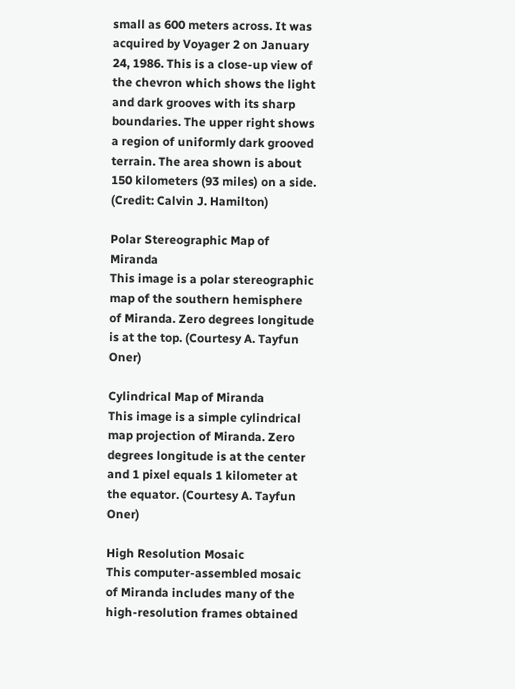small as 600 meters across. It was acquired by Voyager 2 on January 24, 1986. This is a close-up view of the chevron which shows the light and dark grooves with its sharp boundaries. The upper right shows a region of uniformly dark grooved terrain. The area shown is about 150 kilometers (93 miles) on a side. (Credit: Calvin J. Hamilton)

Polar Stereographic Map of Miranda
This image is a polar stereographic map of the southern hemisphere of Miranda. Zero degrees longitude is at the top. (Courtesy A. Tayfun Oner)

Cylindrical Map of Miranda
This image is a simple cylindrical map projection of Miranda. Zero degrees longitude is at the center and 1 pixel equals 1 kilometer at the equator. (Courtesy A. Tayfun Oner)

High Resolution Mosaic
This computer-assembled mosaic of Miranda includes many of the high-resolution frames obtained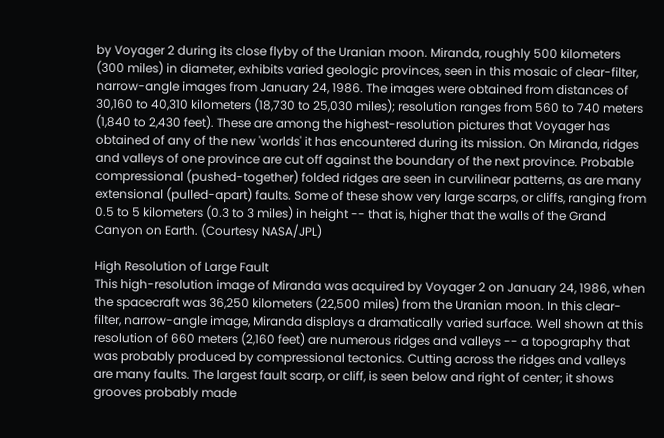by Voyager 2 during its close flyby of the Uranian moon. Miranda, roughly 500 kilometers (300 miles) in diameter, exhibits varied geologic provinces, seen in this mosaic of clear-filter, narrow-angle images from January 24, 1986. The images were obtained from distances of 30,160 to 40,310 kilometers (18,730 to 25,030 miles); resolution ranges from 560 to 740 meters (1,840 to 2,430 feet). These are among the highest-resolution pictures that Voyager has obtained of any of the new 'worlds' it has encountered during its mission. On Miranda, ridges and valleys of one province are cut off against the boundary of the next province. Probable compressional (pushed-together) folded ridges are seen in curvilinear patterns, as are many extensional (pulled-apart) faults. Some of these show very large scarps, or cliffs, ranging from 0.5 to 5 kilometers (0.3 to 3 miles) in height -- that is, higher that the walls of the Grand Canyon on Earth. (Courtesy NASA/JPL)

High Resolution of Large Fault
This high-resolution image of Miranda was acquired by Voyager 2 on January 24, 1986, when the spacecraft was 36,250 kilometers (22,500 miles) from the Uranian moon. In this clear-filter, narrow-angle image, Miranda displays a dramatically varied surface. Well shown at this resolution of 660 meters (2,160 feet) are numerous ridges and valleys -- a topography that was probably produced by compressional tectonics. Cutting across the ridges and valleys are many faults. The largest fault scarp, or cliff, is seen below and right of center; it shows grooves probably made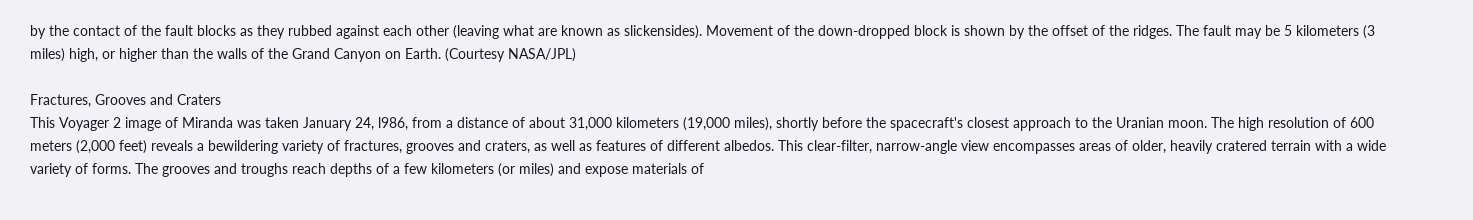by the contact of the fault blocks as they rubbed against each other (leaving what are known as slickensides). Movement of the down-dropped block is shown by the offset of the ridges. The fault may be 5 kilometers (3 miles) high, or higher than the walls of the Grand Canyon on Earth. (Courtesy NASA/JPL)

Fractures, Grooves and Craters
This Voyager 2 image of Miranda was taken January 24, l986, from a distance of about 31,000 kilometers (19,000 miles), shortly before the spacecraft's closest approach to the Uranian moon. The high resolution of 600 meters (2,000 feet) reveals a bewildering variety of fractures, grooves and craters, as well as features of different albedos. This clear-filter, narrow-angle view encompasses areas of older, heavily cratered terrain with a wide variety of forms. The grooves and troughs reach depths of a few kilometers (or miles) and expose materials of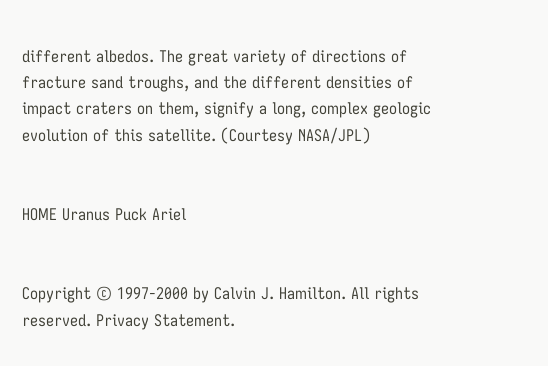different albedos. The great variety of directions of fracture sand troughs, and the different densities of impact craters on them, signify a long, complex geologic evolution of this satellite. (Courtesy NASA/JPL)


HOME Uranus Puck Ariel


Copyright © 1997-2000 by Calvin J. Hamilton. All rights reserved. Privacy Statement.